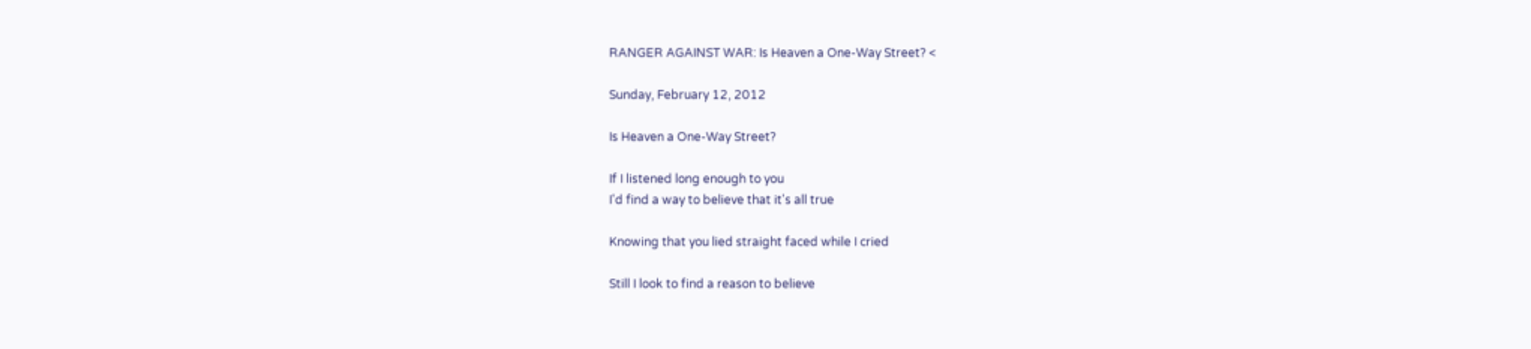RANGER AGAINST WAR: Is Heaven a One-Way Street? <

Sunday, February 12, 2012

Is Heaven a One-Way Street?

If I listened long enough to you
I'd find a way to believe that it's all true

Knowing that you lied straight faced while I cried

Still I look to find a reason to believe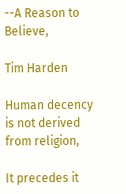--A Reason to Believe,

Tim Harden

Human decency is not derived from religion,

It precedes it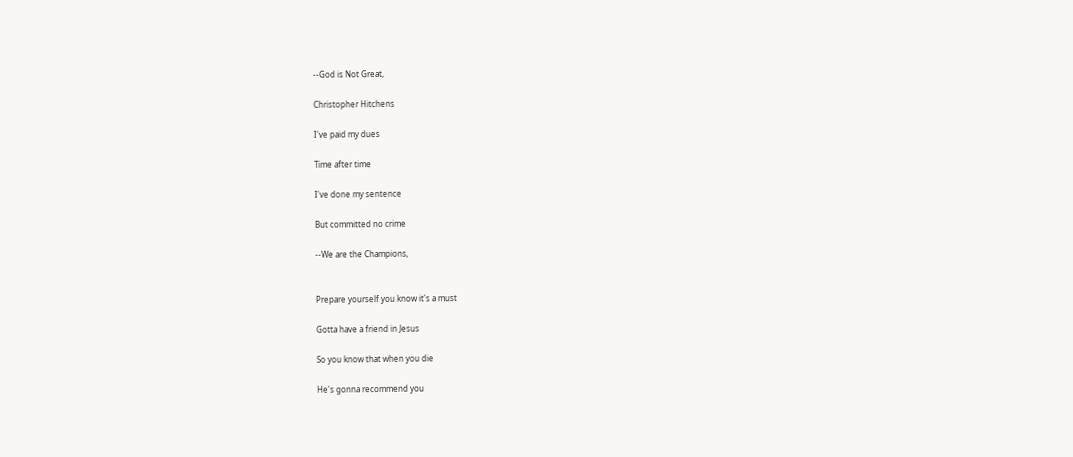--God is Not Great,

Christopher Hitchens

I've paid my dues

Time after time

I've done my sentence

But committed no crime

--We are the Champions,


Prepare yourself you know it's a must

Gotta have a friend in Jesus

So you know that when you die

He's gonna recommend you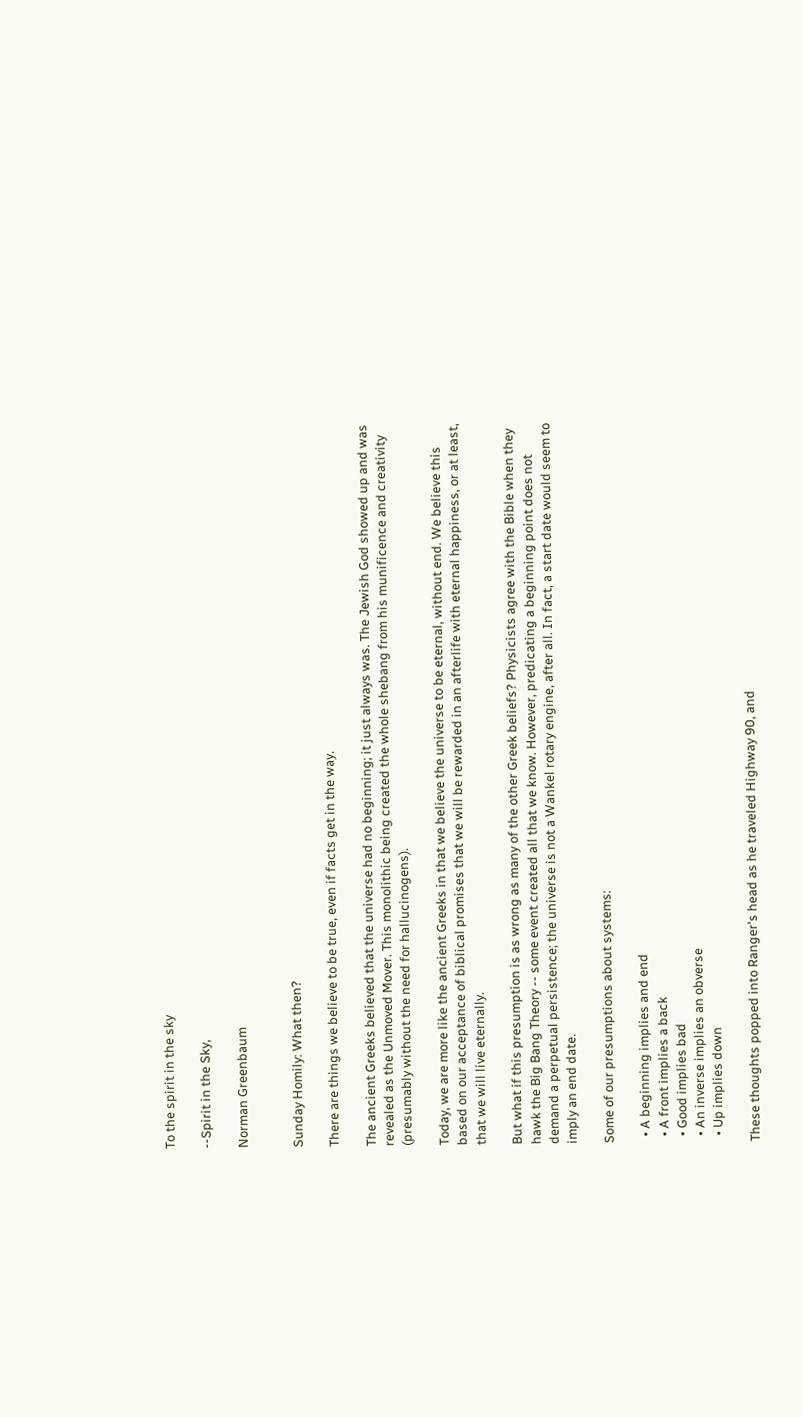To the spirit in the sky

--Spirit in the Sky,

Norman Greenbaum


Sunday Homily: What then?

There are things we believe to be true, even if facts get in the way.

The ancient Greeks believed that the universe had no beginning; it just always was. The Jewish God showed up and was revealed as the Unmoved Mover. This monolithic being created the whole shebang from his munificence and creativity (presumably without the need for hallucinogens).

Today, we are more like the ancient Greeks in that we believe the universe to be eternal, without end. We believe this based on our acceptance of biblical promises that we will be rewarded in an afterlife with eternal happiness, or at least, that we will live eternally.

But what if this presumption is as wrong as many of the other Greek beliefs? Physicists agree with the Bible when they hawk the Big Bang Theory -- some event created all that we know. However, predicating a beginning point does not demand a perpetual persistence; the universe is not a Wankel rotary engine, after all. In fact, a start date would seem to imply an end date.

Some of our presumptions about systems:

  • A beginning implies and end
  • A front implies a back
  • Good implies bad
  • An inverse implies an obverse
  • Up implies down

These thoughts popped into Ranger's head as he traveled Highway 90, and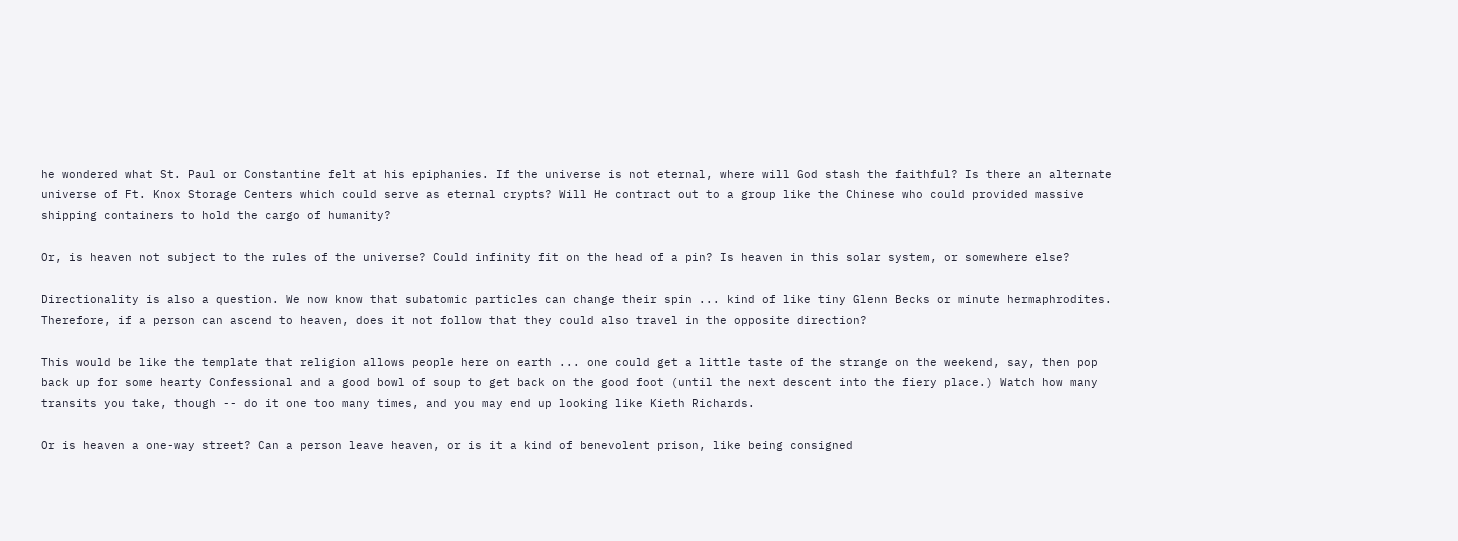he wondered what St. Paul or Constantine felt at his epiphanies. If the universe is not eternal, where will God stash the faithful? Is there an alternate universe of Ft. Knox Storage Centers which could serve as eternal crypts? Will He contract out to a group like the Chinese who could provided massive shipping containers to hold the cargo of humanity?

Or, is heaven not subject to the rules of the universe? Could infinity fit on the head of a pin? Is heaven in this solar system, or somewhere else?

Directionality is also a question. We now know that subatomic particles can change their spin ... kind of like tiny Glenn Becks or minute hermaphrodites. Therefore, if a person can ascend to heaven, does it not follow that they could also travel in the opposite direction?

This would be like the template that religion allows people here on earth ... one could get a little taste of the strange on the weekend, say, then pop back up for some hearty Confessional and a good bowl of soup to get back on the good foot (until the next descent into the fiery place.) Watch how many transits you take, though -- do it one too many times, and you may end up looking like Kieth Richards.

Or is heaven a one-way street? Can a person leave heaven, or is it a kind of benevolent prison, like being consigned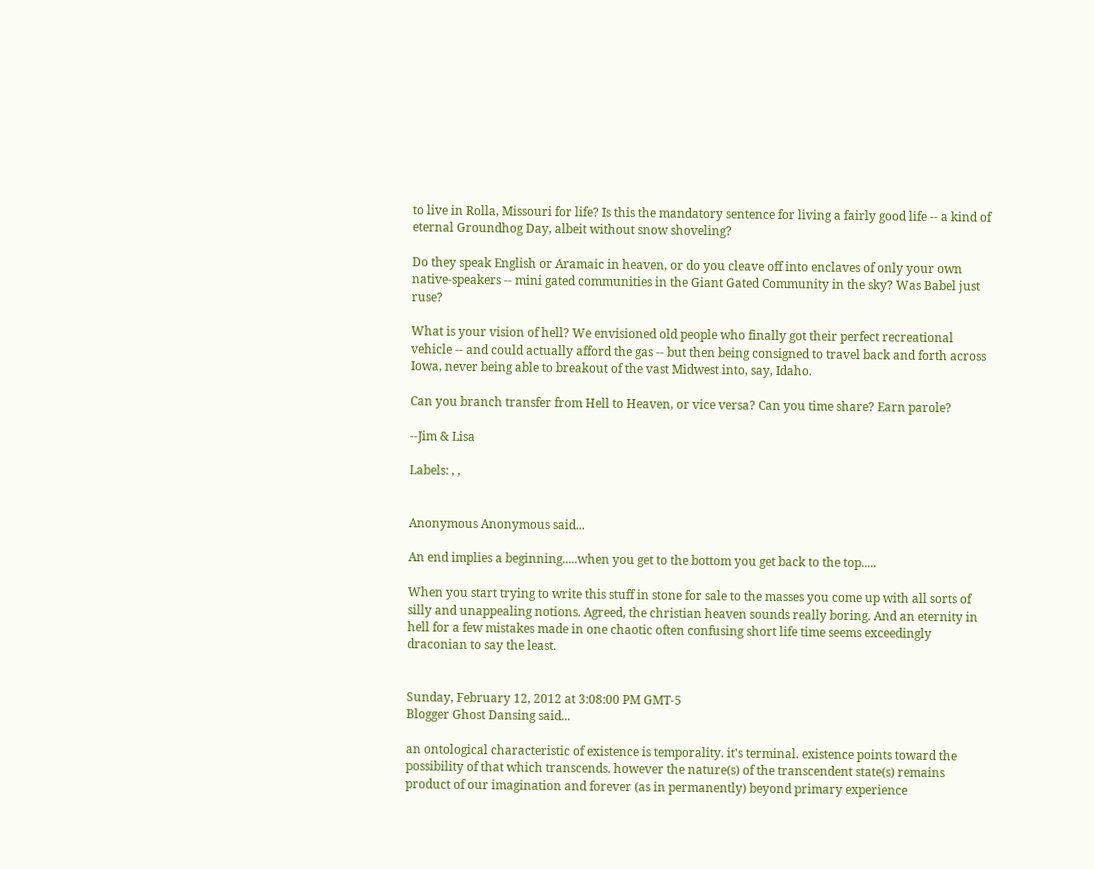to live in Rolla, Missouri for life? Is this the mandatory sentence for living a fairly good life -- a kind of eternal Groundhog Day, albeit without snow shoveling?

Do they speak English or Aramaic in heaven, or do you cleave off into enclaves of only your own native-speakers -- mini gated communities in the Giant Gated Community in the sky? Was Babel just ruse?

What is your vision of hell? We envisioned old people who finally got their perfect recreational vehicle -- and could actually afford the gas -- but then being consigned to travel back and forth across Iowa, never being able to breakout of the vast Midwest into, say, Idaho.

Can you branch transfer from Hell to Heaven, or vice versa? Can you time share? Earn parole?

--Jim & Lisa

Labels: , ,


Anonymous Anonymous said...

An end implies a beginning.....when you get to the bottom you get back to the top.....

When you start trying to write this stuff in stone for sale to the masses you come up with all sorts of silly and unappealing notions. Agreed, the christian heaven sounds really boring. And an eternity in hell for a few mistakes made in one chaotic often confusing short life time seems exceedingly draconian to say the least.


Sunday, February 12, 2012 at 3:08:00 PM GMT-5
Blogger Ghost Dansing said...

an ontological characteristic of existence is temporality. it's terminal. existence points toward the possibility of that which transcends. however the nature(s) of the transcendent state(s) remains product of our imagination and forever (as in permanently) beyond primary experience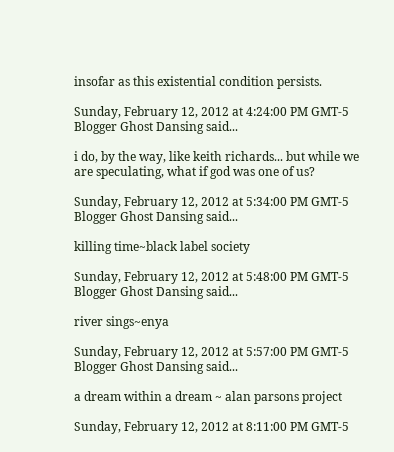insofar as this existential condition persists.

Sunday, February 12, 2012 at 4:24:00 PM GMT-5
Blogger Ghost Dansing said...

i do, by the way, like keith richards... but while we are speculating, what if god was one of us?

Sunday, February 12, 2012 at 5:34:00 PM GMT-5
Blogger Ghost Dansing said...

killing time~black label society

Sunday, February 12, 2012 at 5:48:00 PM GMT-5
Blogger Ghost Dansing said...

river sings~enya

Sunday, February 12, 2012 at 5:57:00 PM GMT-5
Blogger Ghost Dansing said...

a dream within a dream ~ alan parsons project

Sunday, February 12, 2012 at 8:11:00 PM GMT-5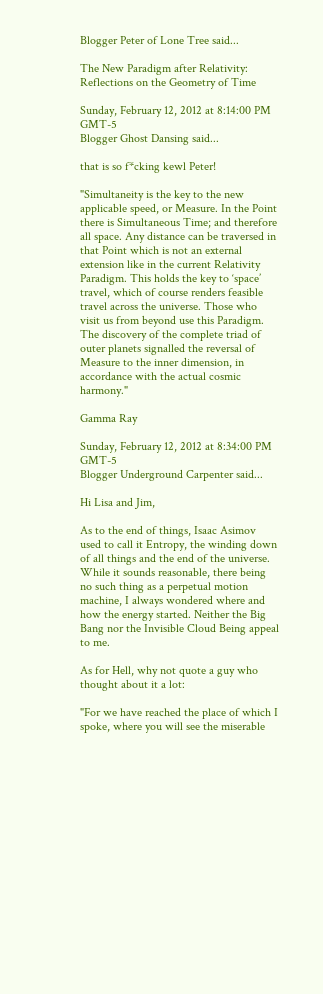Blogger Peter of Lone Tree said...

The New Paradigm after Relativity: Reflections on the Geometry of Time

Sunday, February 12, 2012 at 8:14:00 PM GMT-5
Blogger Ghost Dansing said...

that is so f*cking kewl Peter!

"Simultaneity is the key to the new applicable speed, or Measure. In the Point there is Simultaneous Time; and therefore all space. Any distance can be traversed in that Point which is not an external extension like in the current Relativity Paradigm. This holds the key to ‘space’ travel, which of course renders feasible travel across the universe. Those who visit us from beyond use this Paradigm. The discovery of the complete triad of outer planets signalled the reversal of Measure to the inner dimension, in accordance with the actual cosmic harmony."

Gamma Ray

Sunday, February 12, 2012 at 8:34:00 PM GMT-5
Blogger Underground Carpenter said...

Hi Lisa and Jim,

As to the end of things, Isaac Asimov used to call it Entropy, the winding down of all things and the end of the universe. While it sounds reasonable, there being no such thing as a perpetual motion machine, I always wondered where and how the energy started. Neither the Big Bang nor the Invisible Cloud Being appeal to me.

As for Hell, why not quote a guy who thought about it a lot:

"For we have reached the place of which I spoke, where you will see the miserable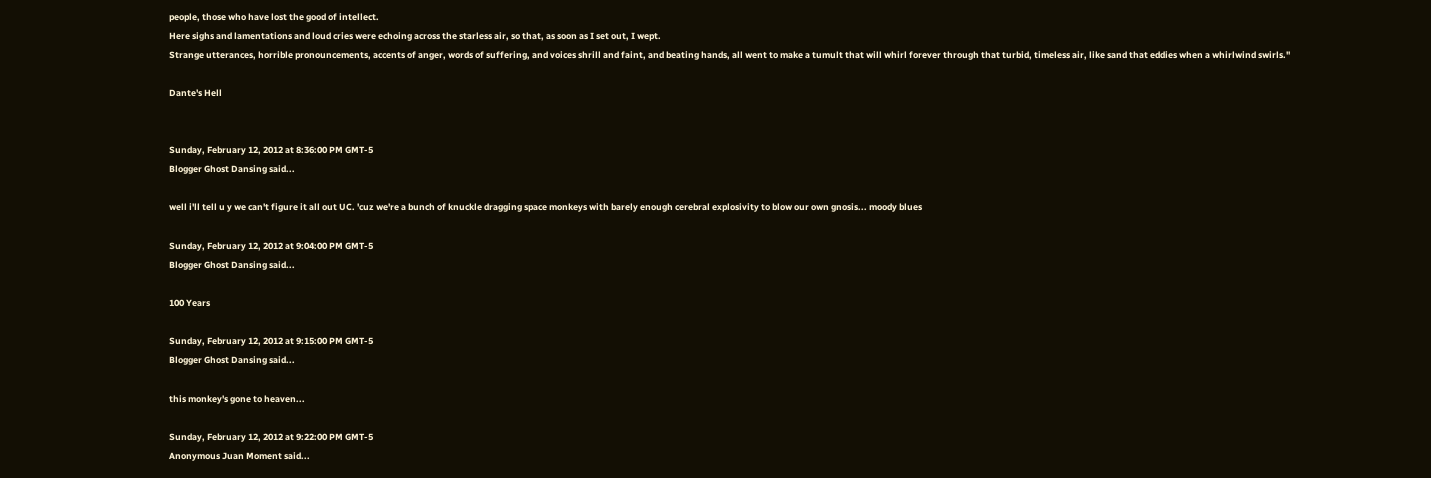people, those who have lost the good of intellect.
Here sighs and lamentations and loud cries were echoing across the starless air, so that, as soon as I set out, I wept.
Strange utterances, horrible pronouncements, accents of anger, words of suffering, and voices shrill and faint, and beating hands, all went to make a tumult that will whirl forever through that turbid, timeless air, like sand that eddies when a whirlwind swirls."

Dante's Hell


Sunday, February 12, 2012 at 8:36:00 PM GMT-5
Blogger Ghost Dansing said...

well i'll tell u y we can't figure it all out UC. 'cuz we're a bunch of knuckle dragging space monkeys with barely enough cerebral explosivity to blow our own gnosis... moody blues

Sunday, February 12, 2012 at 9:04:00 PM GMT-5
Blogger Ghost Dansing said...

100 Years

Sunday, February 12, 2012 at 9:15:00 PM GMT-5
Blogger Ghost Dansing said...

this monkey's gone to heaven...

Sunday, February 12, 2012 at 9:22:00 PM GMT-5
Anonymous Juan Moment said...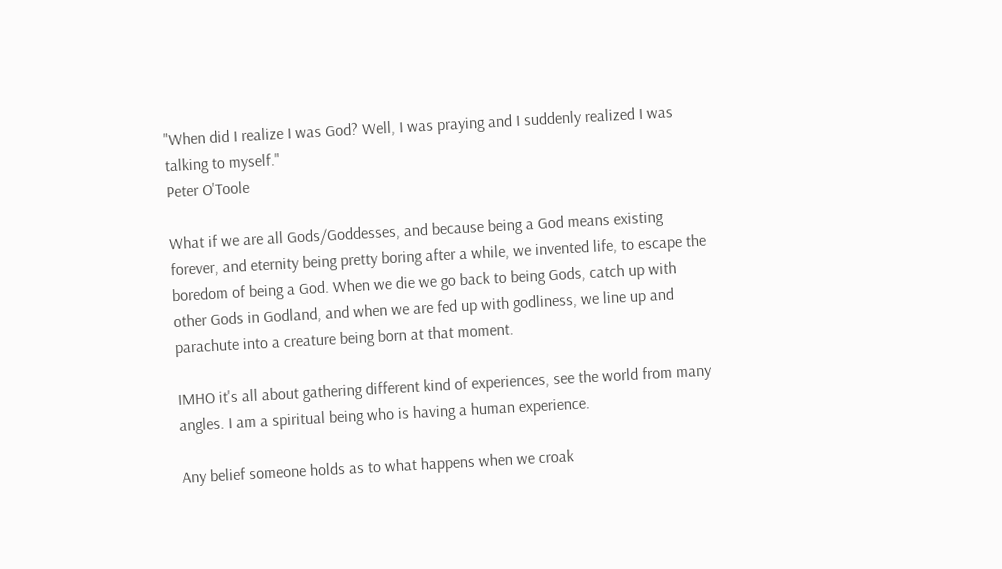"When did I realize I was God? Well, I was praying and I suddenly realized I was talking to myself."
Peter O'Toole

What if we are all Gods/Goddesses, and because being a God means existing forever, and eternity being pretty boring after a while, we invented life, to escape the boredom of being a God. When we die we go back to being Gods, catch up with other Gods in Godland, and when we are fed up with godliness, we line up and parachute into a creature being born at that moment.

IMHO it's all about gathering different kind of experiences, see the world from many angles. I am a spiritual being who is having a human experience.

Any belief someone holds as to what happens when we croak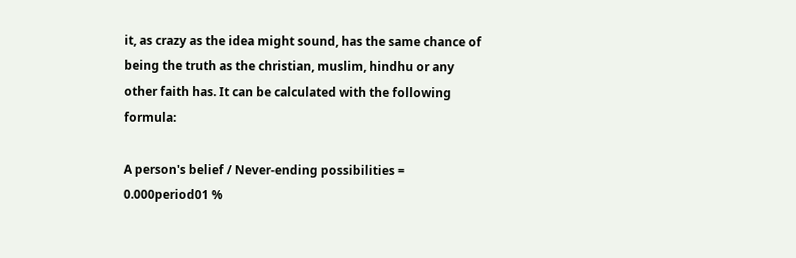it, as crazy as the idea might sound, has the same chance of being the truth as the christian, muslim, hindhu or any other faith has. It can be calculated with the following formula:

A person's belief / Never-ending possibilities = 0.000period01 %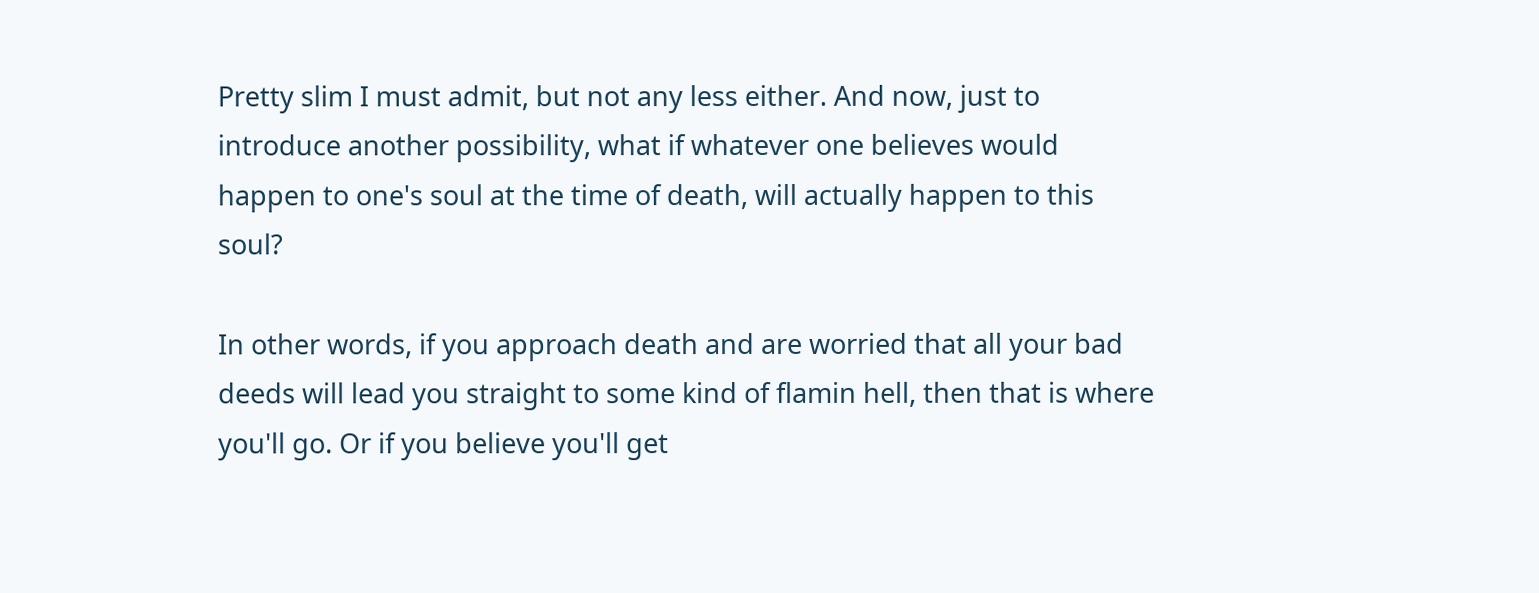Pretty slim I must admit, but not any less either. And now, just to introduce another possibility, what if whatever one believes would happen to one's soul at the time of death, will actually happen to this soul?

In other words, if you approach death and are worried that all your bad deeds will lead you straight to some kind of flamin hell, then that is where you'll go. Or if you believe you'll get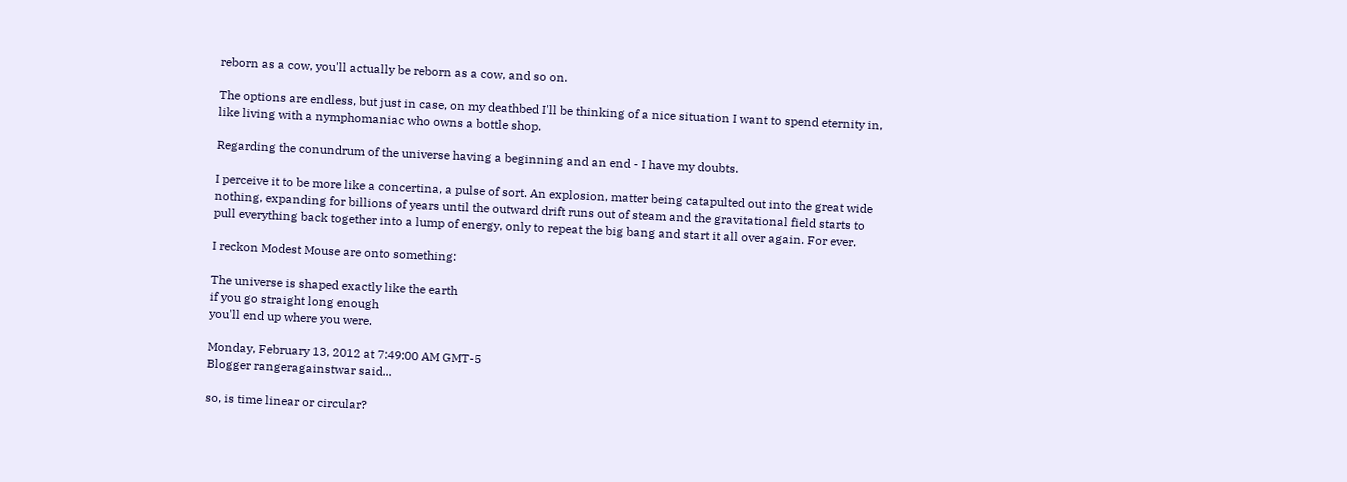reborn as a cow, you'll actually be reborn as a cow, and so on.

The options are endless, but just in case, on my deathbed I'll be thinking of a nice situation I want to spend eternity in, like living with a nymphomaniac who owns a bottle shop.

Regarding the conundrum of the universe having a beginning and an end - I have my doubts.

I perceive it to be more like a concertina, a pulse of sort. An explosion, matter being catapulted out into the great wide nothing, expanding for billions of years until the outward drift runs out of steam and the gravitational field starts to pull everything back together into a lump of energy, only to repeat the big bang and start it all over again. For ever.

I reckon Modest Mouse are onto something:

The universe is shaped exactly like the earth
if you go straight long enough
you'll end up where you were.

Monday, February 13, 2012 at 7:49:00 AM GMT-5
Blogger rangeragainstwar said...

so, is time linear or circular?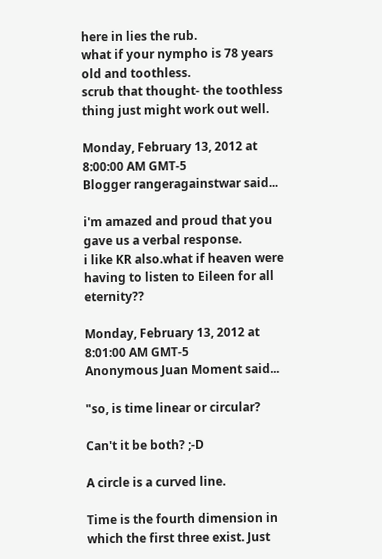here in lies the rub.
what if your nympho is 78 years old and toothless.
scrub that thought- the toothless thing just might work out well.

Monday, February 13, 2012 at 8:00:00 AM GMT-5
Blogger rangeragainstwar said...

i'm amazed and proud that you gave us a verbal response.
i like KR also.what if heaven were having to listen to Eileen for all eternity??

Monday, February 13, 2012 at 8:01:00 AM GMT-5
Anonymous Juan Moment said...

"so, is time linear or circular?

Can't it be both? ;-D

A circle is a curved line.

Time is the fourth dimension in which the first three exist. Just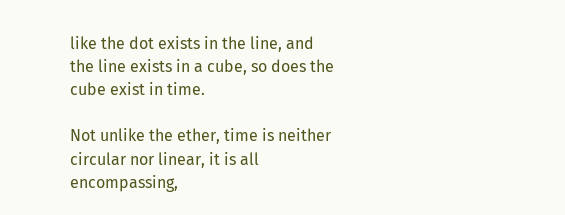like the dot exists in the line, and the line exists in a cube, so does the cube exist in time.

Not unlike the ether, time is neither circular nor linear, it is all encompassing,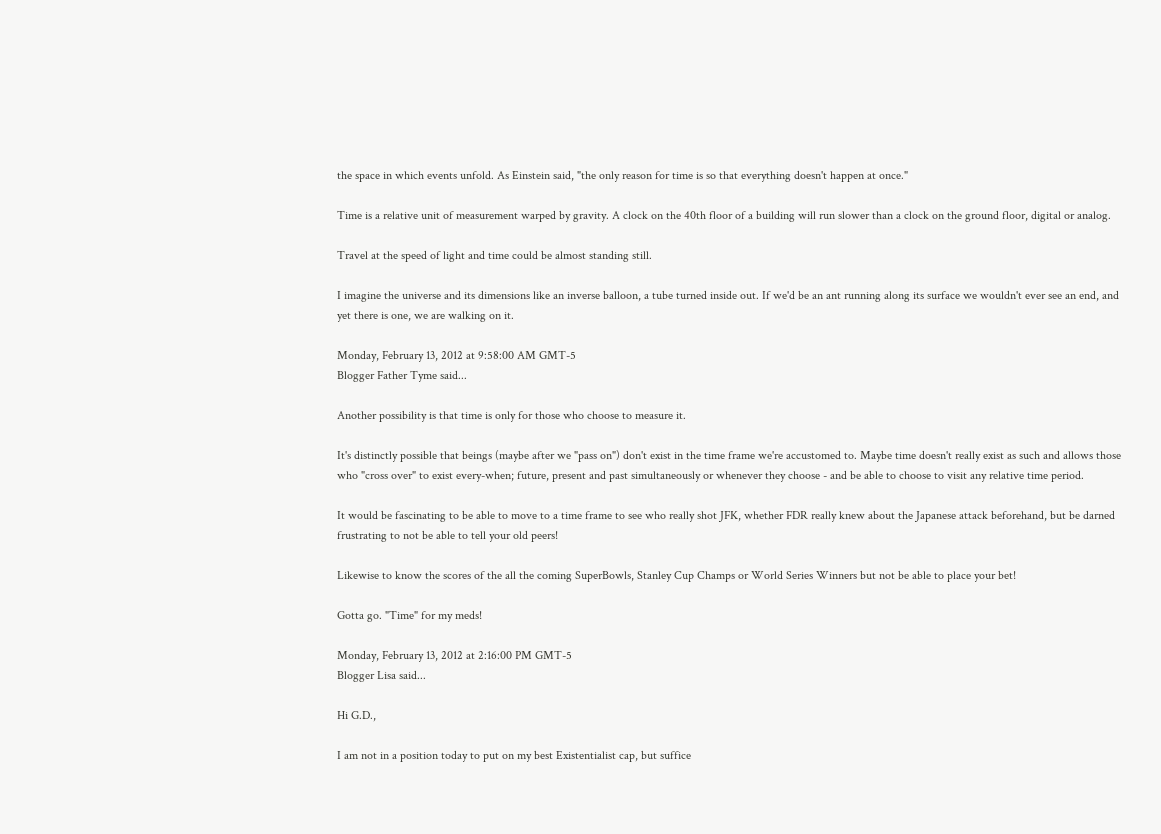the space in which events unfold. As Einstein said, "the only reason for time is so that everything doesn't happen at once."

Time is a relative unit of measurement warped by gravity. A clock on the 40th floor of a building will run slower than a clock on the ground floor, digital or analog.

Travel at the speed of light and time could be almost standing still.

I imagine the universe and its dimensions like an inverse balloon, a tube turned inside out. If we'd be an ant running along its surface we wouldn't ever see an end, and yet there is one, we are walking on it.

Monday, February 13, 2012 at 9:58:00 AM GMT-5
Blogger Father Tyme said...

Another possibility is that time is only for those who choose to measure it.

It's distinctly possible that beings (maybe after we "pass on") don't exist in the time frame we're accustomed to. Maybe time doesn't really exist as such and allows those who "cross over" to exist every-when; future, present and past simultaneously or whenever they choose - and be able to choose to visit any relative time period.

It would be fascinating to be able to move to a time frame to see who really shot JFK, whether FDR really knew about the Japanese attack beforehand, but be darned frustrating to not be able to tell your old peers!

Likewise to know the scores of the all the coming SuperBowls, Stanley Cup Champs or World Series Winners but not be able to place your bet!

Gotta go. "Time" for my meds!

Monday, February 13, 2012 at 2:16:00 PM GMT-5
Blogger Lisa said...

Hi G.D.,

I am not in a position today to put on my best Existentialist cap, but suffice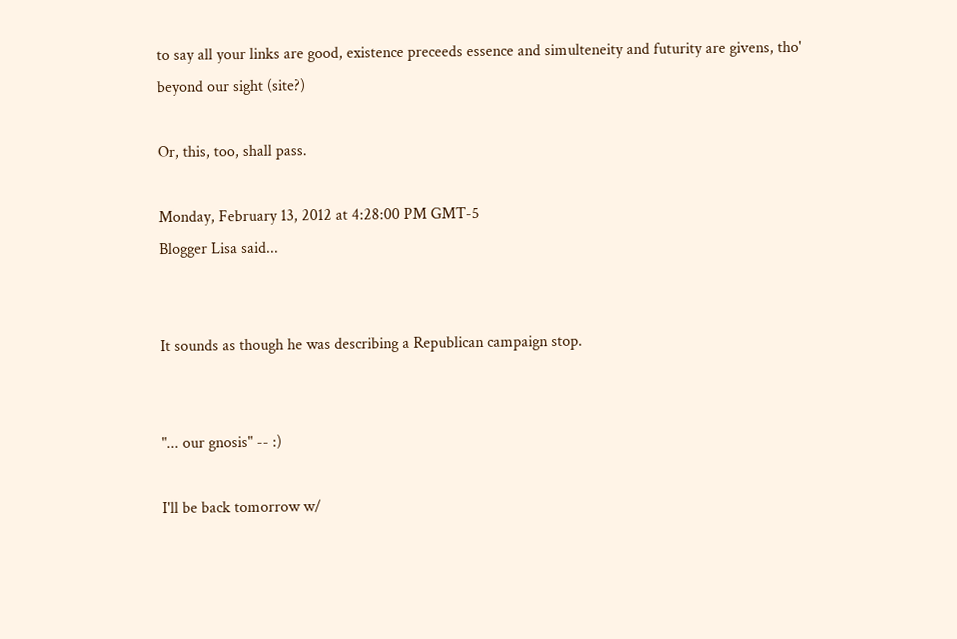to say all your links are good, existence preceeds essence and simulteneity and futurity are givens, tho' beyond our sight (site?)

Or, this, too, shall pass.

Monday, February 13, 2012 at 4:28:00 PM GMT-5
Blogger Lisa said...


It sounds as though he was describing a Republican campaign stop.


"... our gnosis" -- :)

I'll be back tomorrow w/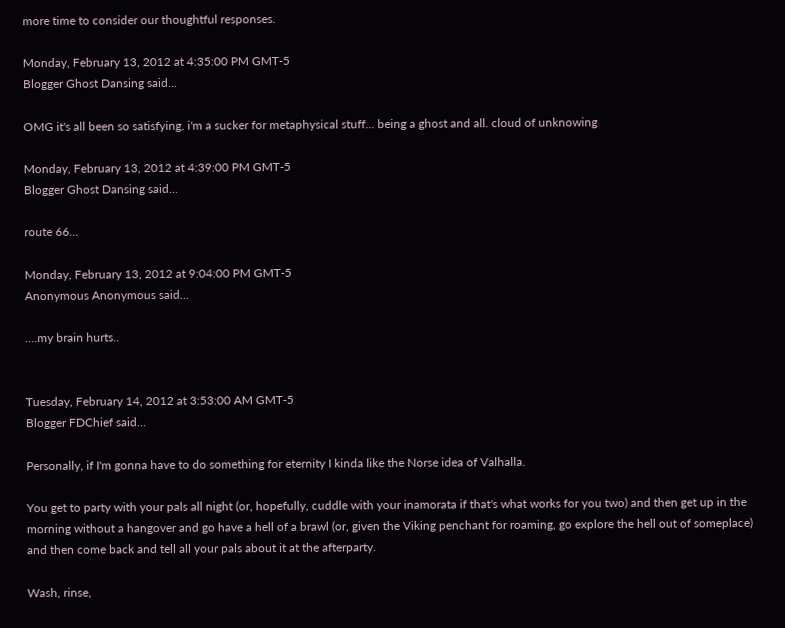more time to consider our thoughtful responses.

Monday, February 13, 2012 at 4:35:00 PM GMT-5
Blogger Ghost Dansing said...

OMG it's all been so satisfying. i'm a sucker for metaphysical stuff... being a ghost and all. cloud of unknowing

Monday, February 13, 2012 at 4:39:00 PM GMT-5
Blogger Ghost Dansing said...

route 66...

Monday, February 13, 2012 at 9:04:00 PM GMT-5
Anonymous Anonymous said...

....my brain hurts..


Tuesday, February 14, 2012 at 3:53:00 AM GMT-5
Blogger FDChief said...

Personally, if I'm gonna have to do something for eternity I kinda like the Norse idea of Valhalla.

You get to party with your pals all night (or, hopefully, cuddle with your inamorata if that's what works for you two) and then get up in the morning without a hangover and go have a hell of a brawl (or, given the Viking penchant for roaming, go explore the hell out of someplace) and then come back and tell all your pals about it at the afterparty.

Wash, rinse,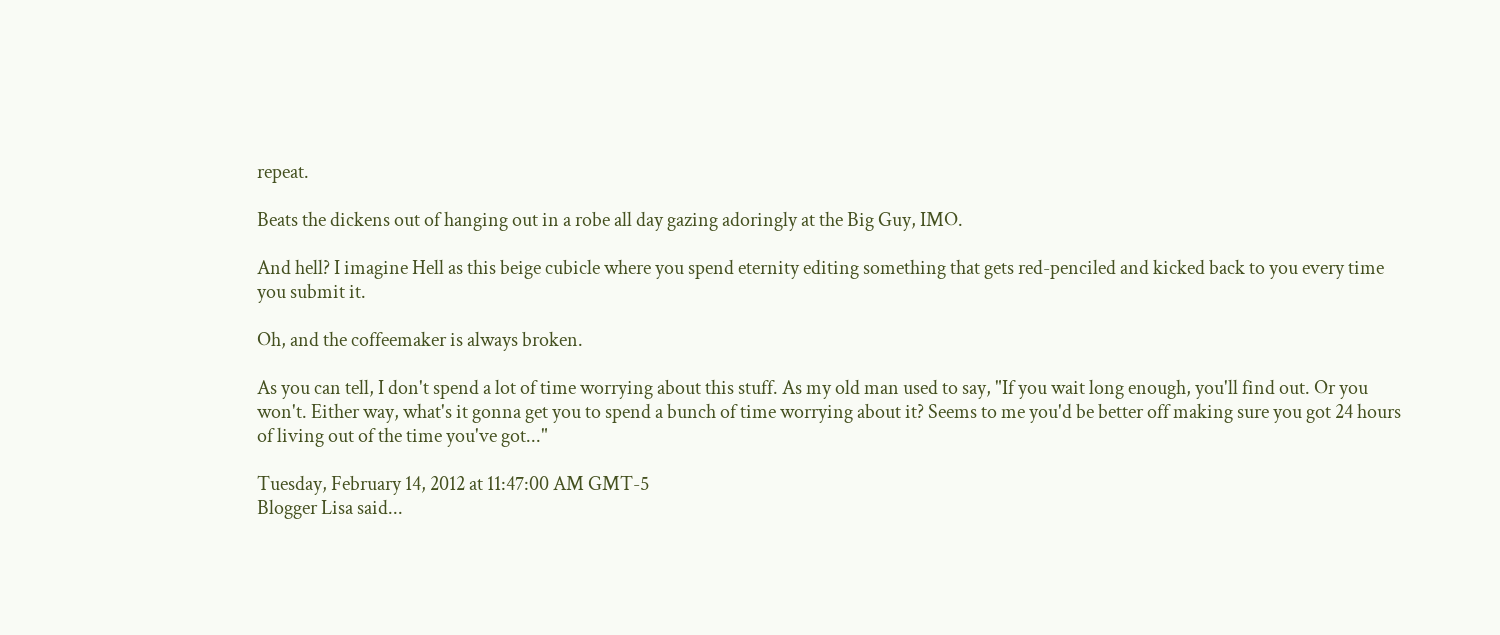repeat.

Beats the dickens out of hanging out in a robe all day gazing adoringly at the Big Guy, IMO.

And hell? I imagine Hell as this beige cubicle where you spend eternity editing something that gets red-penciled and kicked back to you every time you submit it.

Oh, and the coffeemaker is always broken.

As you can tell, I don't spend a lot of time worrying about this stuff. As my old man used to say, "If you wait long enough, you'll find out. Or you won't. Either way, what's it gonna get you to spend a bunch of time worrying about it? Seems to me you'd be better off making sure you got 24 hours of living out of the time you've got..."

Tuesday, February 14, 2012 at 11:47:00 AM GMT-5
Blogger Lisa said...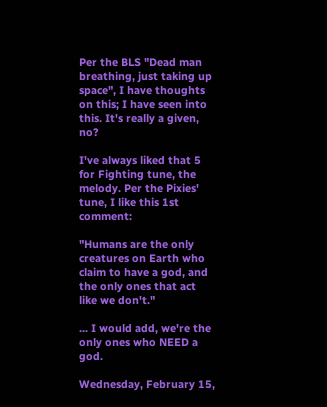Per the BLS "Dead man breathing, just taking up space", I have thoughts on this; I have seen into this. It's really a given, no?

I've always liked that 5 for Fighting tune, the melody. Per the Pixies' tune, I like this 1st comment:

"Humans are the only creatures on Earth who claim to have a god, and the only ones that act like we don't."

... I would add, we're the only ones who NEED a god.

Wednesday, February 15,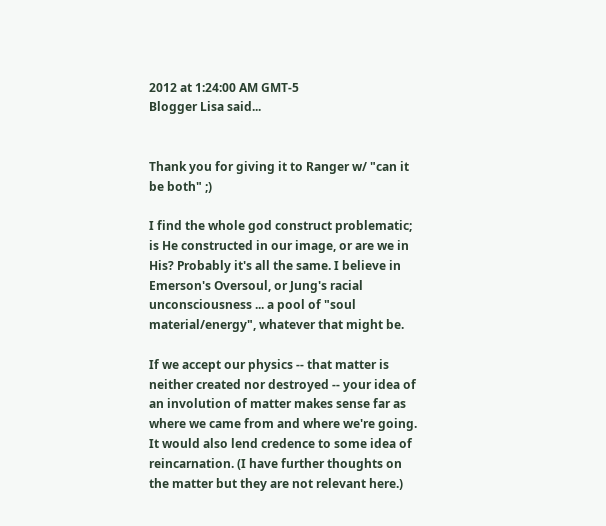2012 at 1:24:00 AM GMT-5
Blogger Lisa said...


Thank you for giving it to Ranger w/ "can it be both" ;)

I find the whole god construct problematic; is He constructed in our image, or are we in His? Probably it's all the same. I believe in Emerson's Oversoul, or Jung's racial unconsciousness ... a pool of "soul material/energy", whatever that might be.

If we accept our physics -- that matter is neither created nor destroyed -- your idea of an involution of matter makes sense far as where we came from and where we're going. It would also lend credence to some idea of reincarnation. (I have further thoughts on the matter but they are not relevant here.)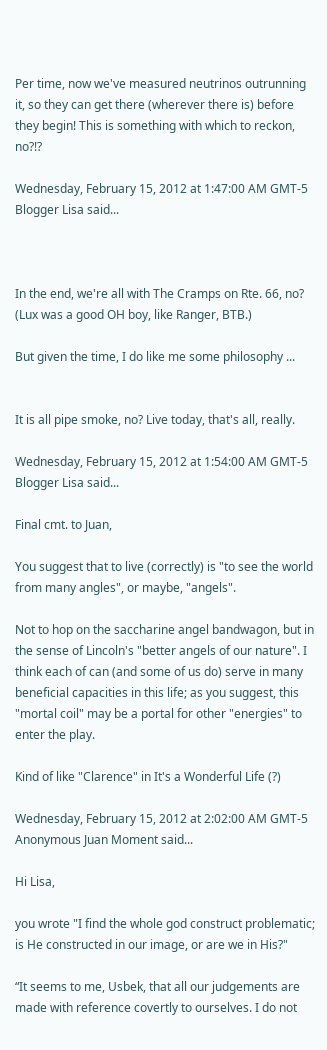Per time, now we've measured neutrinos outrunning it, so they can get there (wherever there is) before they begin! This is something with which to reckon, no?!?

Wednesday, February 15, 2012 at 1:47:00 AM GMT-5
Blogger Lisa said...



In the end, we're all with The Cramps on Rte. 66, no? (Lux was a good OH boy, like Ranger, BTB.)

But given the time, I do like me some philosophy ...


It is all pipe smoke, no? Live today, that's all, really.

Wednesday, February 15, 2012 at 1:54:00 AM GMT-5
Blogger Lisa said...

Final cmt. to Juan,

You suggest that to live (correctly) is "to see the world from many angles", or maybe, "angels".

Not to hop on the saccharine angel bandwagon, but in the sense of Lincoln's "better angels of our nature". I think each of can (and some of us do) serve in many beneficial capacities in this life; as you suggest, this "mortal coil" may be a portal for other "energies" to enter the play.

Kind of like "Clarence" in It's a Wonderful Life (?)

Wednesday, February 15, 2012 at 2:02:00 AM GMT-5
Anonymous Juan Moment said...

Hi Lisa,

you wrote "I find the whole god construct problematic; is He constructed in our image, or are we in His?"

“It seems to me, Usbek, that all our judgements are made with reference covertly to ourselves. I do not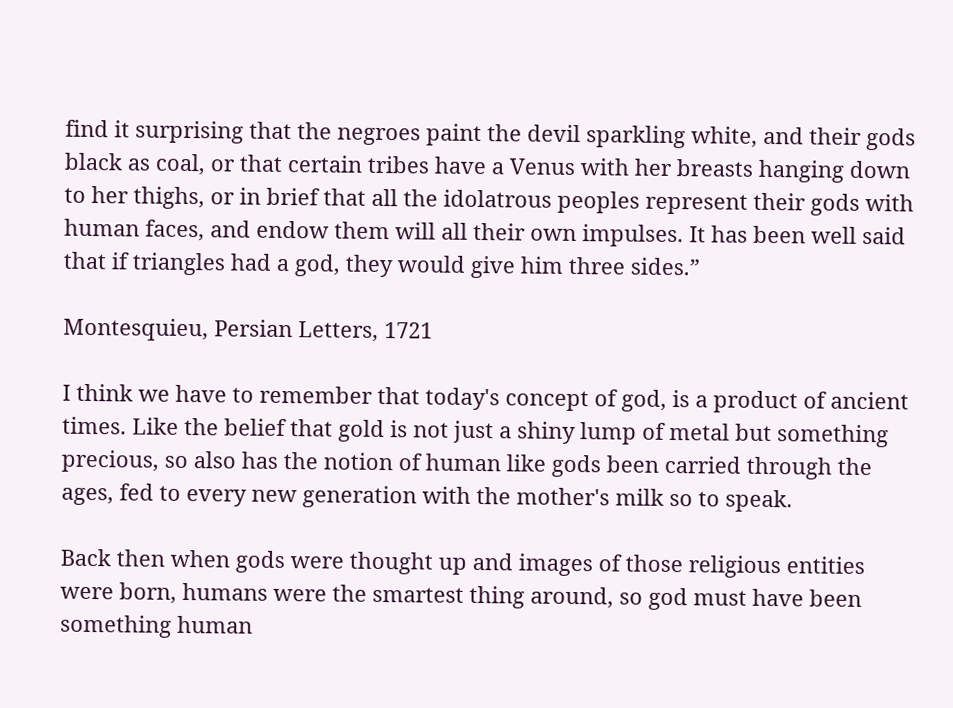find it surprising that the negroes paint the devil sparkling white, and their gods black as coal, or that certain tribes have a Venus with her breasts hanging down to her thighs, or in brief that all the idolatrous peoples represent their gods with human faces, and endow them will all their own impulses. It has been well said that if triangles had a god, they would give him three sides.”

Montesquieu, Persian Letters, 1721

I think we have to remember that today's concept of god, is a product of ancient times. Like the belief that gold is not just a shiny lump of metal but something precious, so also has the notion of human like gods been carried through the ages, fed to every new generation with the mother's milk so to speak.

Back then when gods were thought up and images of those religious entities were born, humans were the smartest thing around, so god must have been something human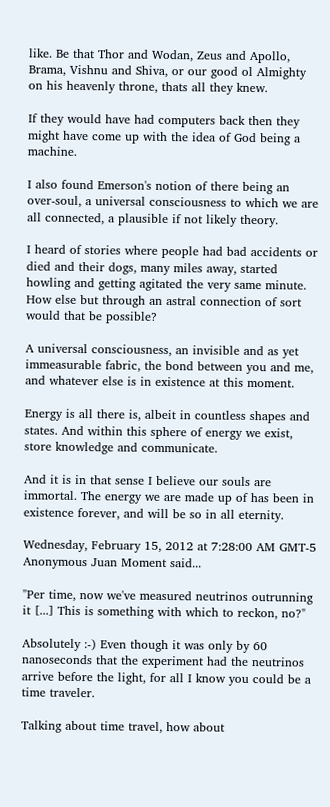like. Be that Thor and Wodan, Zeus and Apollo, Brama, Vishnu and Shiva, or our good ol Almighty on his heavenly throne, thats all they knew.

If they would have had computers back then they might have come up with the idea of God being a machine.

I also found Emerson's notion of there being an over-soul, a universal consciousness to which we are all connected, a plausible if not likely theory.

I heard of stories where people had bad accidents or died and their dogs, many miles away, started howling and getting agitated the very same minute. How else but through an astral connection of sort would that be possible?

A universal consciousness, an invisible and as yet immeasurable fabric, the bond between you and me, and whatever else is in existence at this moment.

Energy is all there is, albeit in countless shapes and states. And within this sphere of energy we exist, store knowledge and communicate.

And it is in that sense I believe our souls are immortal. The energy we are made up of has been in existence forever, and will be so in all eternity.

Wednesday, February 15, 2012 at 7:28:00 AM GMT-5
Anonymous Juan Moment said...

"Per time, now we've measured neutrinos outrunning it [...] This is something with which to reckon, no?"

Absolutely :-) Even though it was only by 60 nanoseconds that the experiment had the neutrinos arrive before the light, for all I know you could be a time traveler.

Talking about time travel, how about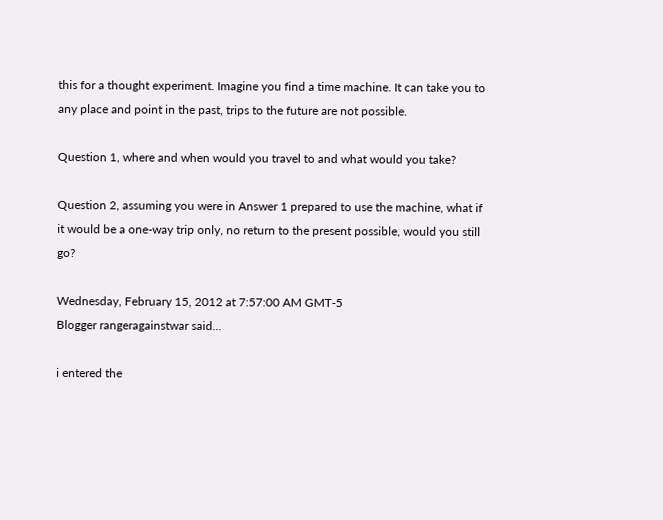this for a thought experiment. Imagine you find a time machine. It can take you to any place and point in the past, trips to the future are not possible.

Question 1, where and when would you travel to and what would you take?

Question 2, assuming you were in Answer 1 prepared to use the machine, what if it would be a one-way trip only, no return to the present possible, would you still go?

Wednesday, February 15, 2012 at 7:57:00 AM GMT-5
Blogger rangeragainstwar said...

i entered the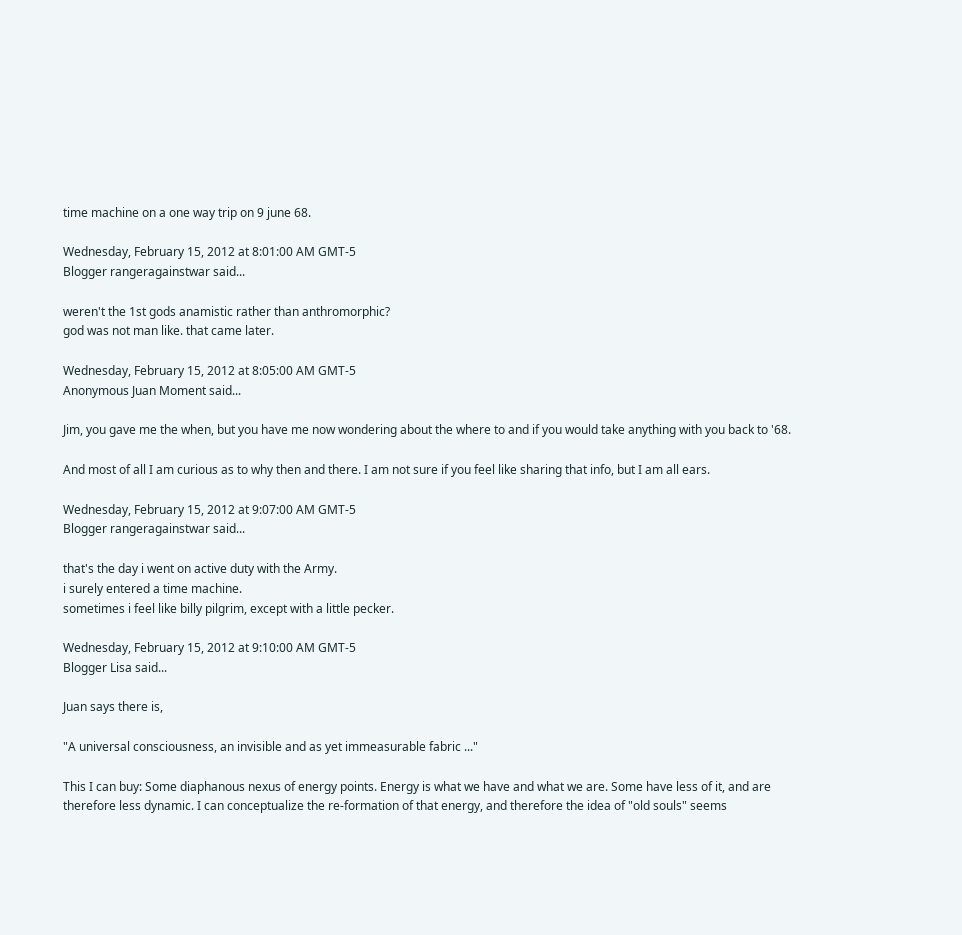time machine on a one way trip on 9 june 68.

Wednesday, February 15, 2012 at 8:01:00 AM GMT-5
Blogger rangeragainstwar said...

weren't the 1st gods anamistic rather than anthromorphic?
god was not man like. that came later.

Wednesday, February 15, 2012 at 8:05:00 AM GMT-5
Anonymous Juan Moment said...

Jim, you gave me the when, but you have me now wondering about the where to and if you would take anything with you back to '68.

And most of all I am curious as to why then and there. I am not sure if you feel like sharing that info, but I am all ears.

Wednesday, February 15, 2012 at 9:07:00 AM GMT-5
Blogger rangeragainstwar said...

that's the day i went on active duty with the Army.
i surely entered a time machine.
sometimes i feel like billy pilgrim, except with a little pecker.

Wednesday, February 15, 2012 at 9:10:00 AM GMT-5
Blogger Lisa said...

Juan says there is,

"A universal consciousness, an invisible and as yet immeasurable fabric ..."

This I can buy: Some diaphanous nexus of energy points. Energy is what we have and what we are. Some have less of it, and are therefore less dynamic. I can conceptualize the re-formation of that energy, and therefore the idea of "old souls" seems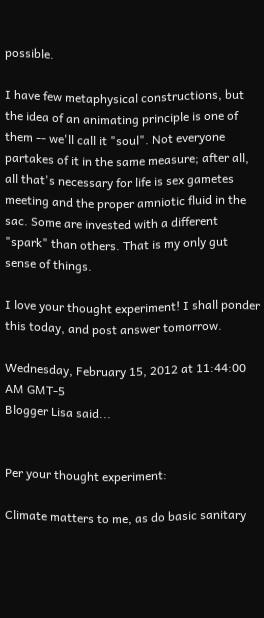possible.

I have few metaphysical constructions, but the idea of an animating principle is one of them -- we'll call it "soul". Not everyone partakes of it in the same measure; after all, all that's necessary for life is sex gametes meeting and the proper amniotic fluid in the sac. Some are invested with a different "spark" than others. That is my only gut sense of things.

I love your thought experiment! I shall ponder this today, and post answer tomorrow.

Wednesday, February 15, 2012 at 11:44:00 AM GMT-5
Blogger Lisa said...


Per your thought experiment:

Climate matters to me, as do basic sanitary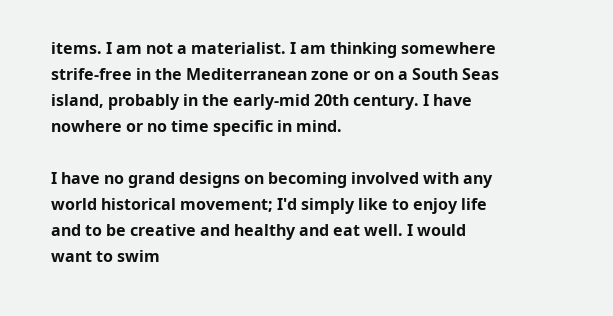items. I am not a materialist. I am thinking somewhere strife-free in the Mediterranean zone or on a South Seas island, probably in the early-mid 20th century. I have nowhere or no time specific in mind.

I have no grand designs on becoming involved with any world historical movement; I'd simply like to enjoy life and to be creative and healthy and eat well. I would want to swim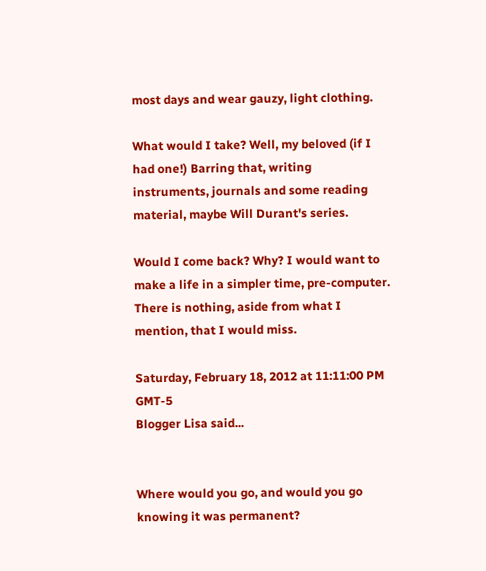most days and wear gauzy, light clothing.

What would I take? Well, my beloved (if I had one!) Barring that, writing instruments, journals and some reading material, maybe Will Durant's series.

Would I come back? Why? I would want to make a life in a simpler time, pre-computer. There is nothing, aside from what I mention, that I would miss.

Saturday, February 18, 2012 at 11:11:00 PM GMT-5
Blogger Lisa said...


Where would you go, and would you go knowing it was permanent?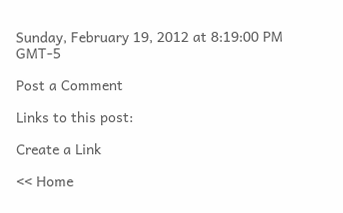Sunday, February 19, 2012 at 8:19:00 PM GMT-5

Post a Comment

Links to this post:

Create a Link

<< Home